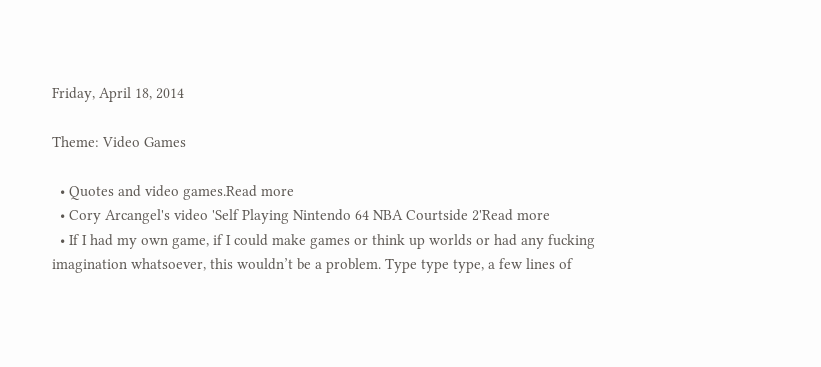Friday, April 18, 2014

Theme: Video Games

  • Quotes and video games.Read more
  • Cory Arcangel's video 'Self Playing Nintendo 64 NBA Courtside 2'Read more
  • If I had my own game, if I could make games or think up worlds or had any fucking imagination whatsoever, this wouldn’t be a problem. Type type type, a few lines of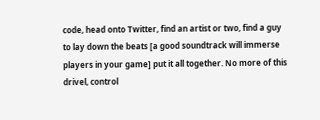code, head onto Twitter, find an artist or two, find a guy to lay down the beats [a good soundtrack will immerse players in your game] put it all together. No more of this drivel, control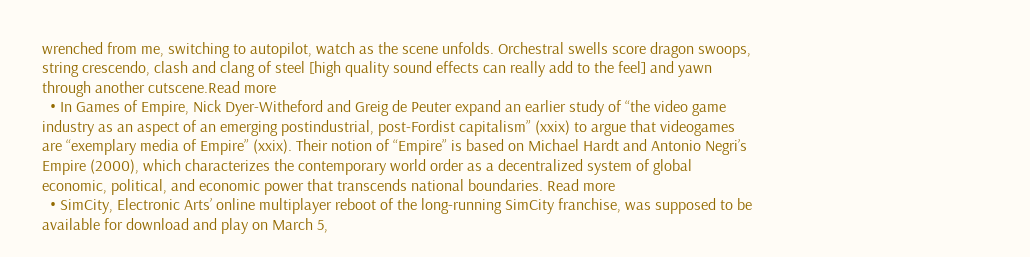wrenched from me, switching to autopilot, watch as the scene unfolds. Orchestral swells score dragon swoops, string crescendo, clash and clang of steel [high quality sound effects can really add to the feel] and yawn through another cutscene.Read more
  • In Games of Empire, Nick Dyer-Witheford and Greig de Peuter expand an earlier study of “the video game industry as an aspect of an emerging postindustrial, post-Fordist capitalism” (xxix) to argue that videogames are “exemplary media of Empire” (xxix). Their notion of “Empire” is based on Michael Hardt and Antonio Negri’s Empire (2000), which characterizes the contemporary world order as a decentralized system of global economic, political, and economic power that transcends national boundaries. Read more
  • SimCity, Electronic Arts’ online multiplayer reboot of the long-running SimCity franchise, was supposed to be available for download and play on March 5,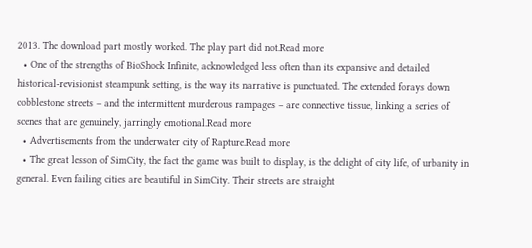2013. The download part mostly worked. The play part did not.Read more
  • One of the strengths of BioShock Infinite, acknowledged less often than its expansive and detailed historical-revisionist steampunk setting, is the way its narrative is punctuated. The extended forays down cobblestone streets – and the intermittent murderous rampages – are connective tissue, linking a series of scenes that are genuinely, jarringly emotional.Read more
  • Advertisements from the underwater city of Rapture.Read more
  • The great lesson of SimCity, the fact the game was built to display, is the delight of city life, of urbanity in general. Even failing cities are beautiful in SimCity. Their streets are straight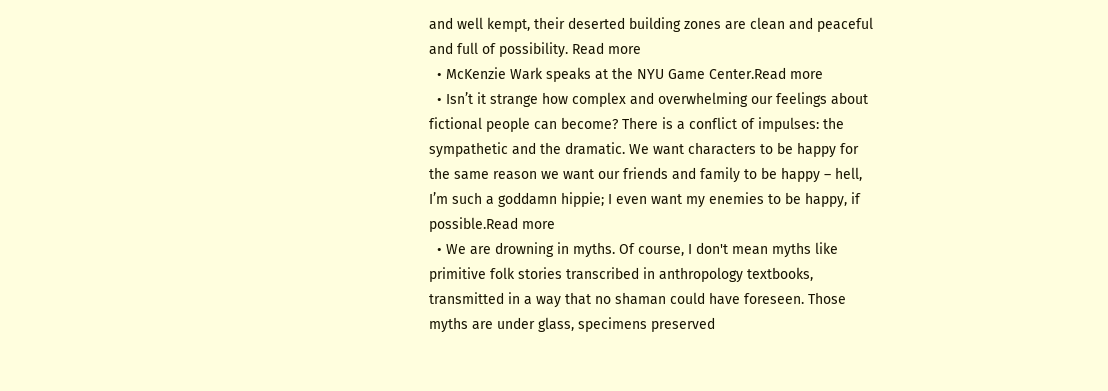and well kempt, their deserted building zones are clean and peaceful and full of possibility. Read more
  • McKenzie Wark speaks at the NYU Game Center.Read more
  • Isn’t it strange how complex and overwhelming our feelings about fictional people can become? There is a conflict of impulses: the sympathetic and the dramatic. We want characters to be happy for the same reason we want our friends and family to be happy – hell, I’m such a goddamn hippie; I even want my enemies to be happy, if possible.Read more
  • We are drowning in myths. Of course, I don't mean myths like primitive folk stories transcribed in anthropology textbooks, transmitted in a way that no shaman could have foreseen. Those myths are under glass, specimens preserved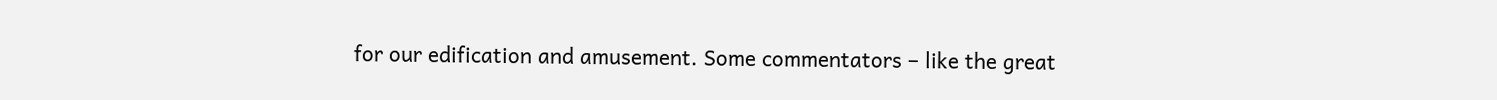for our edification and amusement. Some commentators – like the great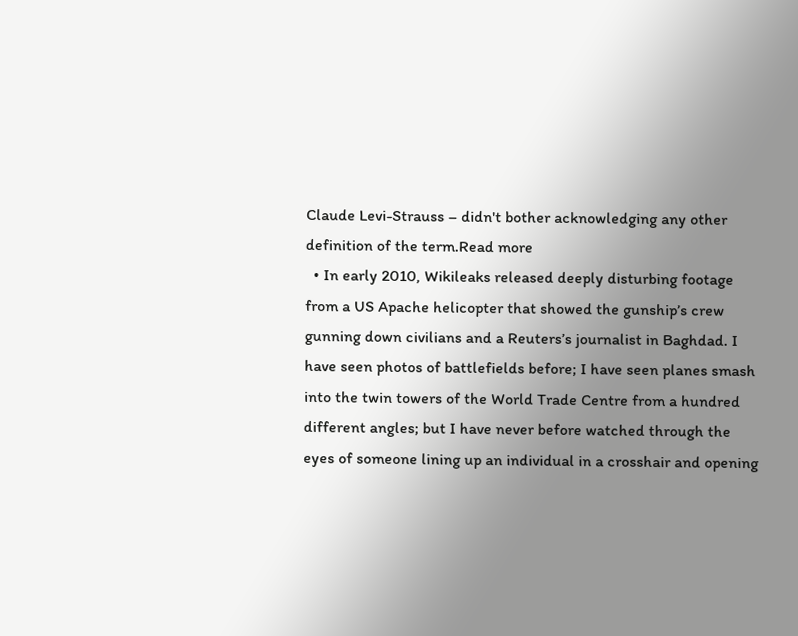Claude Levi-Strauss – didn't bother acknowledging any other definition of the term.Read more
  • In early 2010, Wikileaks released deeply disturbing footage from a US Apache helicopter that showed the gunship’s crew gunning down civilians and a Reuters’s journalist in Baghdad. I have seen photos of battlefields before; I have seen planes smash into the twin towers of the World Trade Centre from a hundred different angles; but I have never before watched through the eyes of someone lining up an individual in a crosshair and opening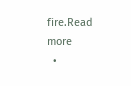fire.Read more
  •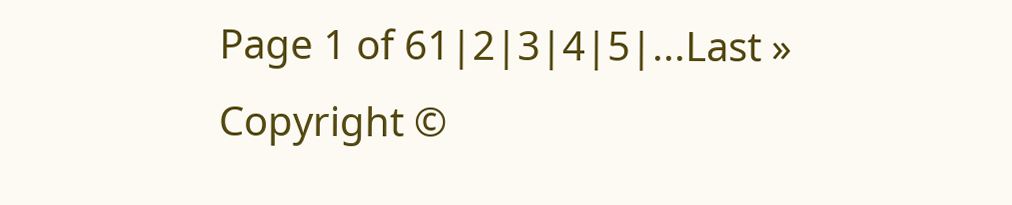Page 1 of 61|2|3|4|5|...Last »
Copyright ©